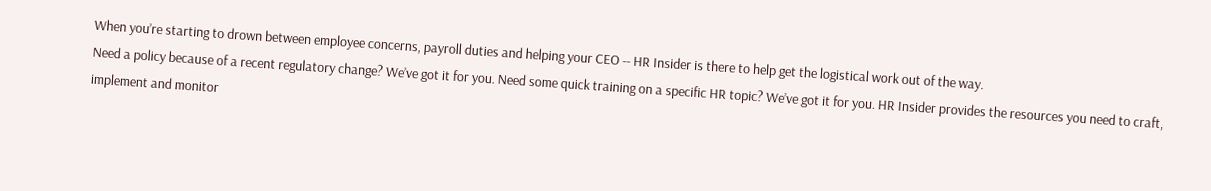When you’re starting to drown between employee concerns, payroll duties and helping your CEO -- HR Insider is there to help get the logistical work out of the way.
Need a policy because of a recent regulatory change? We’ve got it for you. Need some quick training on a specific HR topic? We’ve got it for you. HR Insider provides the resources you need to craft, implement and monitor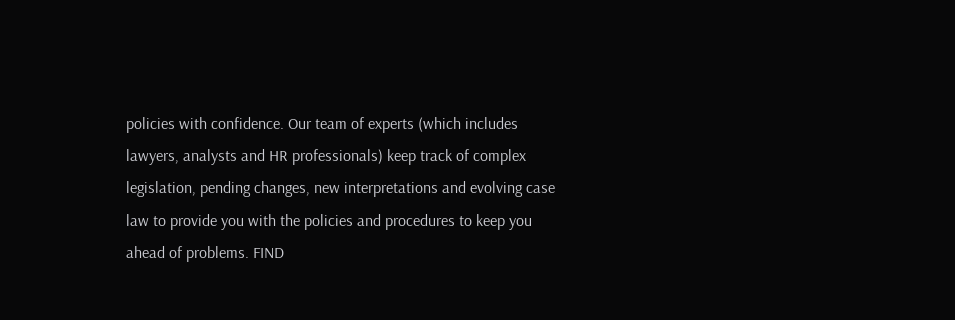policies with confidence. Our team of experts (which includes lawyers, analysts and HR professionals) keep track of complex legislation, pending changes, new interpretations and evolving case law to provide you with the policies and procedures to keep you ahead of problems. FIND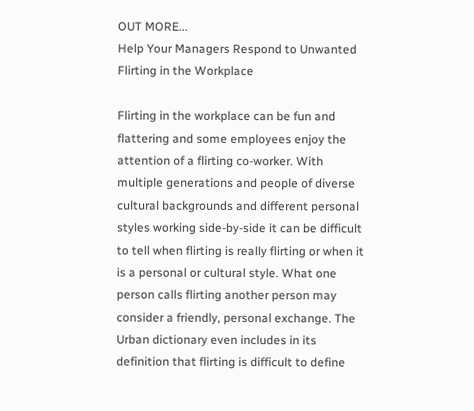OUT MORE...
Help Your Managers Respond to Unwanted Flirting in the Workplace

Flirting in the workplace can be fun and flattering and some employees enjoy the attention of a flirting co-worker. With multiple generations and people of diverse cultural backgrounds and different personal styles working side-by-side it can be difficult to tell when flirting is really flirting or when it is a personal or cultural style. What one person calls flirting another person may consider a friendly, personal exchange. The Urban dictionary even includes in its definition that flirting is difficult to define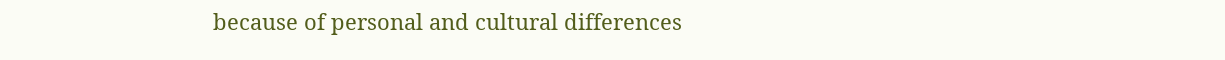because of personal and cultural differences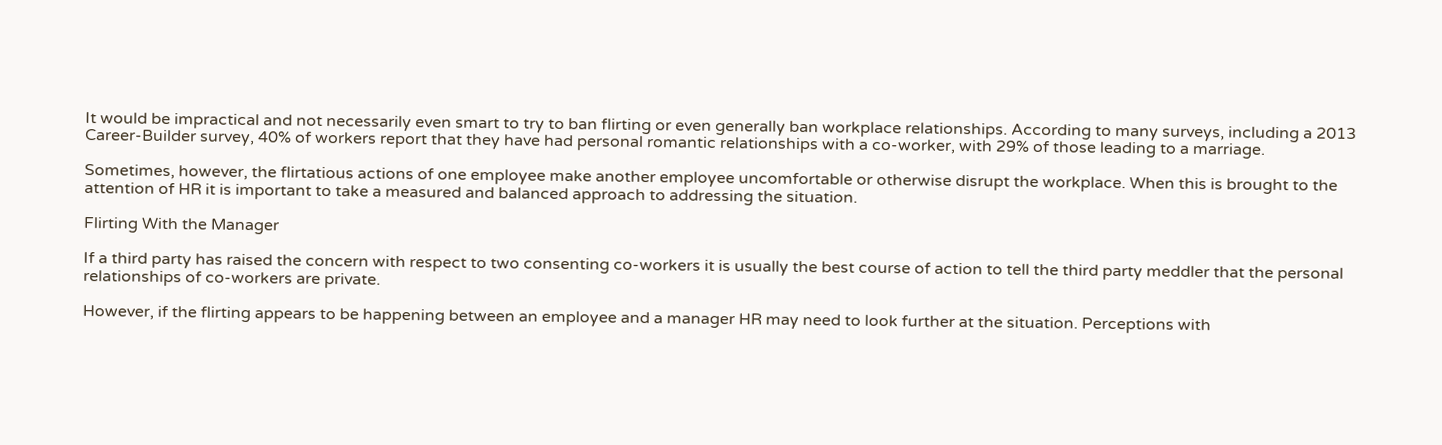It would be impractical and not necessarily even smart to try to ban flirting or even generally ban workplace relationships. According to many surveys, including a 2013 Career-Builder survey, 40% of workers report that they have had personal romantic relationships with a co-worker, with 29% of those leading to a marriage.

Sometimes, however, the flirtatious actions of one employee make another employee uncomfortable or otherwise disrupt the workplace. When this is brought to the attention of HR it is important to take a measured and balanced approach to addressing the situation.

Flirting With the Manager

If a third party has raised the concern with respect to two consenting co-workers it is usually the best course of action to tell the third party meddler that the personal relationships of co-workers are private.

However, if the flirting appears to be happening between an employee and a manager HR may need to look further at the situation. Perceptions with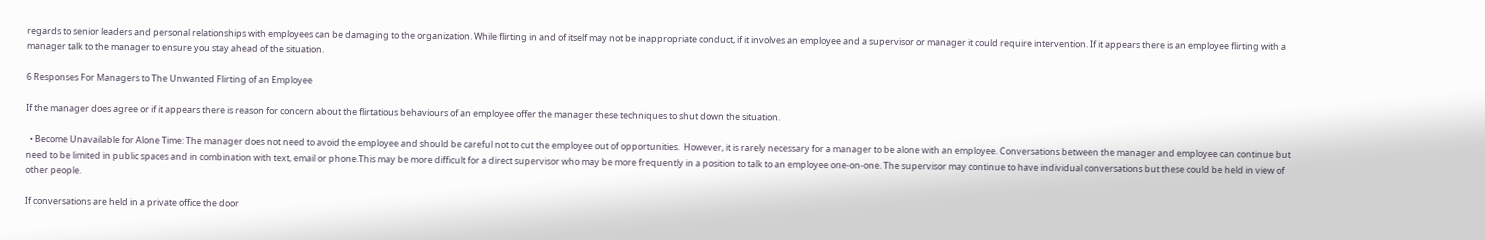regards to senior leaders and personal relationships with employees can be damaging to the organization. While flirting in and of itself may not be inappropriate conduct, if it involves an employee and a supervisor or manager it could require intervention. If it appears there is an employee flirting with a manager talk to the manager to ensure you stay ahead of the situation.

6 Responses For Managers to The Unwanted Flirting of an Employee

If the manager does agree or if it appears there is reason for concern about the flirtatious behaviours of an employee offer the manager these techniques to shut down the situation.

  • Become Unavailable for Alone Time: The manager does not need to avoid the employee and should be careful not to cut the employee out of opportunities.  However, it is rarely necessary for a manager to be alone with an employee. Conversations between the manager and employee can continue but need to be limited in public spaces and in combination with text, email or phone.This may be more difficult for a direct supervisor who may be more frequently in a position to talk to an employee one-on-one. The supervisor may continue to have individual conversations but these could be held in view of other people.

If conversations are held in a private office the door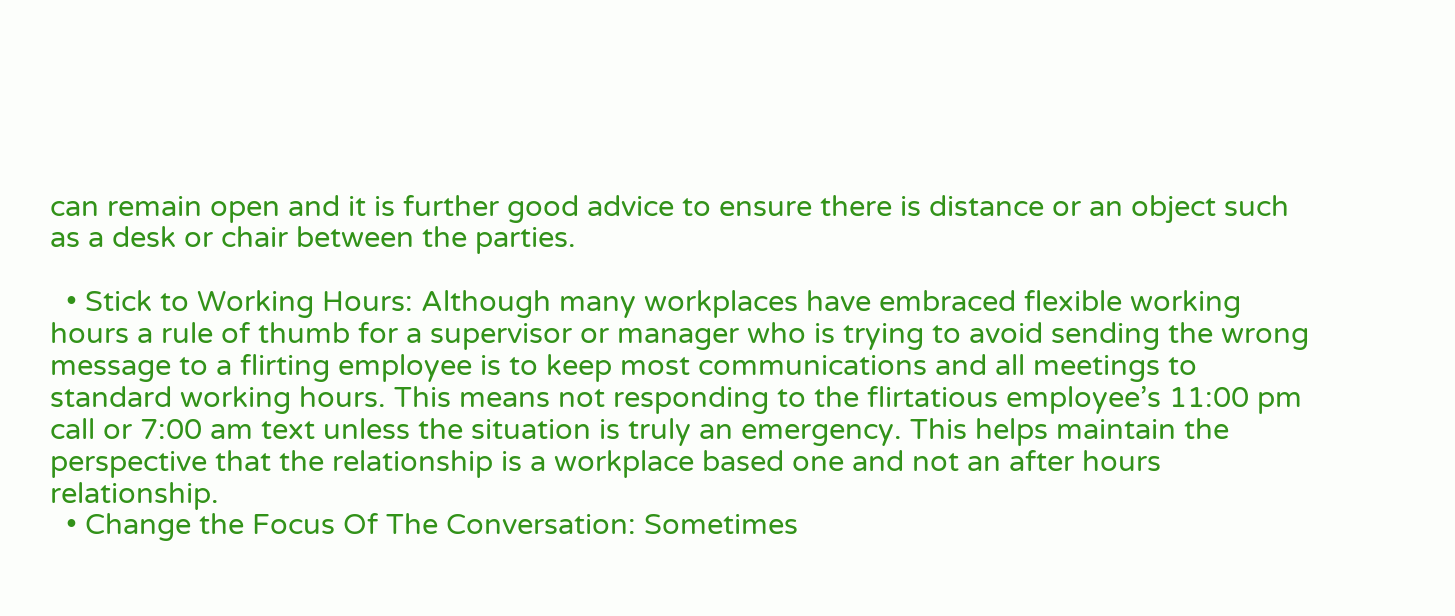can remain open and it is further good advice to ensure there is distance or an object such as a desk or chair between the parties.

  • Stick to Working Hours: Although many workplaces have embraced flexible working hours a rule of thumb for a supervisor or manager who is trying to avoid sending the wrong message to a flirting employee is to keep most communications and all meetings to standard working hours. This means not responding to the flirtatious employee’s 11:00 pm call or 7:00 am text unless the situation is truly an emergency. This helps maintain the perspective that the relationship is a workplace based one and not an after hours relationship.
  • Change the Focus Of The Conversation: Sometimes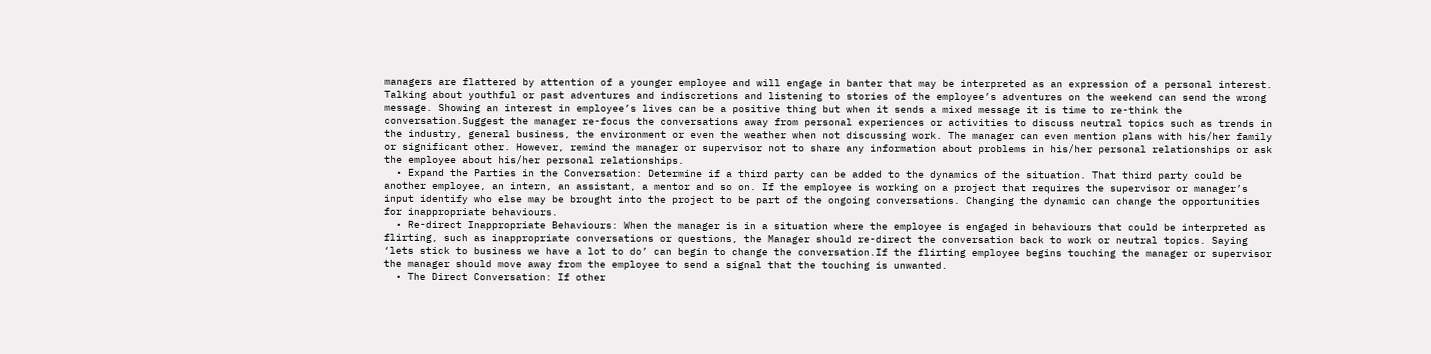managers are flattered by attention of a younger employee and will engage in banter that may be interpreted as an expression of a personal interest. Talking about youthful or past adventures and indiscretions and listening to stories of the employee’s adventures on the weekend can send the wrong message. Showing an interest in employee’s lives can be a positive thing but when it sends a mixed message it is time to re-think the conversation.Suggest the manager re-focus the conversations away from personal experiences or activities to discuss neutral topics such as trends in the industry, general business, the environment or even the weather when not discussing work. The manager can even mention plans with his/her family or significant other. However, remind the manager or supervisor not to share any information about problems in his/her personal relationships or ask the employee about his/her personal relationships.
  • Expand the Parties in the Conversation: Determine if a third party can be added to the dynamics of the situation. That third party could be another employee, an intern, an assistant, a mentor and so on. If the employee is working on a project that requires the supervisor or manager’s input identify who else may be brought into the project to be part of the ongoing conversations. Changing the dynamic can change the opportunities for inappropriate behaviours.
  • Re-direct Inappropriate Behaviours: When the manager is in a situation where the employee is engaged in behaviours that could be interpreted as flirting, such as inappropriate conversations or questions, the Manager should re-direct the conversation back to work or neutral topics. Saying ‘lets stick to business we have a lot to do’ can begin to change the conversation.If the flirting employee begins touching the manager or supervisor the manager should move away from the employee to send a signal that the touching is unwanted.
  • The Direct Conversation: If other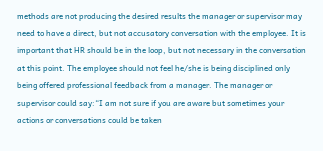methods are not producing the desired results the manager or supervisor may need to have a direct, but not accusatory conversation with the employee. It is important that HR should be in the loop, but not necessary in the conversation at this point. The employee should not feel he/she is being disciplined only being offered professional feedback from a manager. The manager or supervisor could say:“I am not sure if you are aware but sometimes your actions or conversations could be taken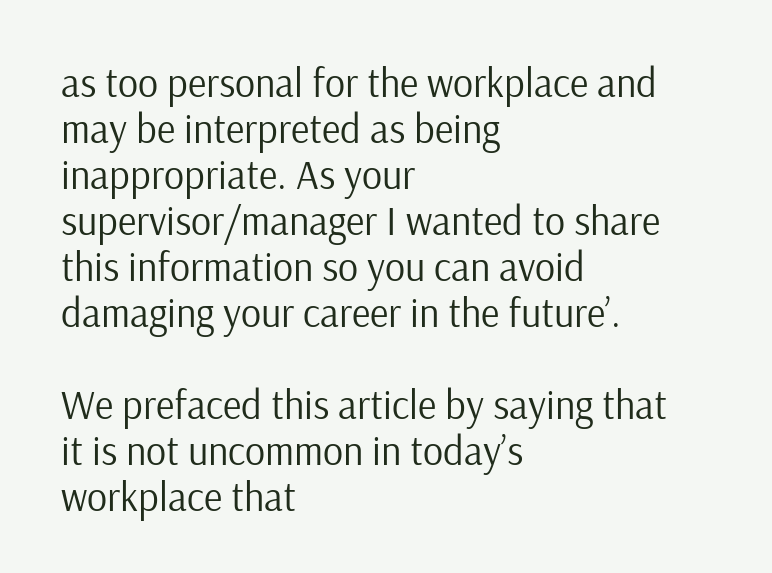as too personal for the workplace and may be interpreted as being inappropriate. As your supervisor/manager I wanted to share this information so you can avoid damaging your career in the future’.

We prefaced this article by saying that it is not uncommon in today’s workplace that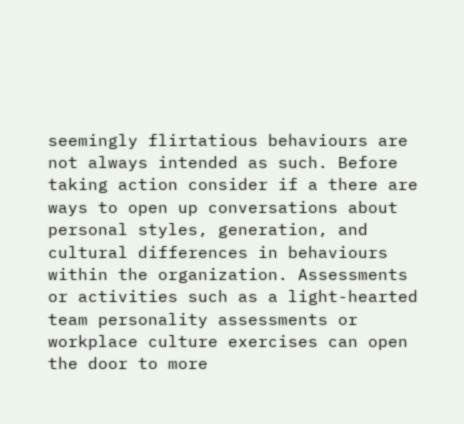seemingly flirtatious behaviours are not always intended as such. Before taking action consider if a there are ways to open up conversations about personal styles, generation, and cultural differences in behaviours within the organization. Assessments or activities such as a light-hearted team personality assessments or workplace culture exercises can open the door to more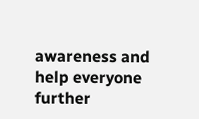awareness and help everyone further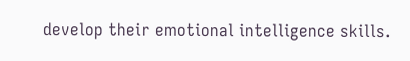develop their emotional intelligence skills.